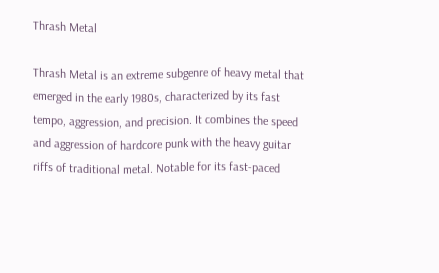Thrash Metal

Thrash Metal is an extreme subgenre of heavy metal that emerged in the early 1980s, characterized by its fast tempo, aggression, and precision. It combines the speed and aggression of hardcore punk with the heavy guitar riffs of traditional metal. Notable for its fast-paced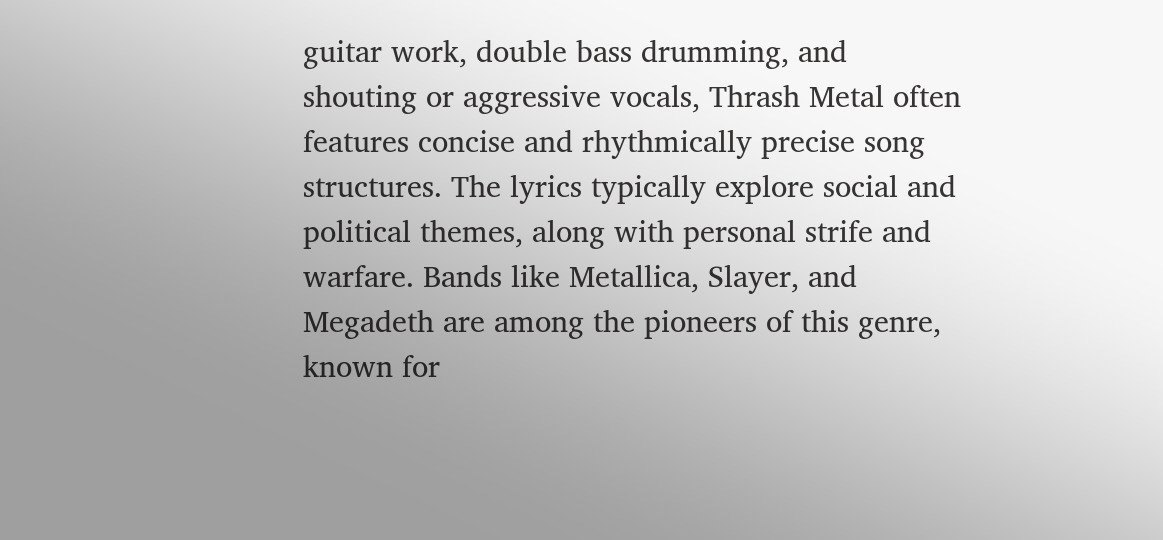guitar work, double bass drumming, and shouting or aggressive vocals, Thrash Metal often features concise and rhythmically precise song structures. The lyrics typically explore social and political themes, along with personal strife and warfare. Bands like Metallica, Slayer, and Megadeth are among the pioneers of this genre, known for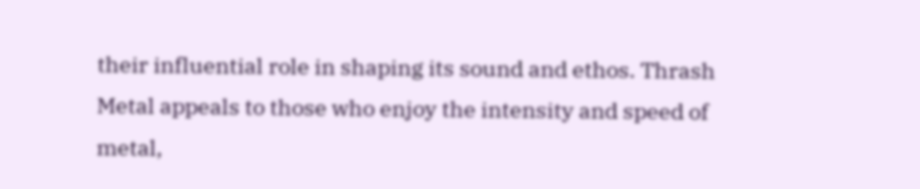their influential role in shaping its sound and ethos. Thrash Metal appeals to those who enjoy the intensity and speed of metal,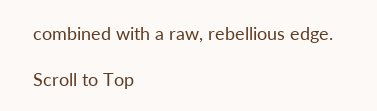combined with a raw, rebellious edge.

Scroll to Top